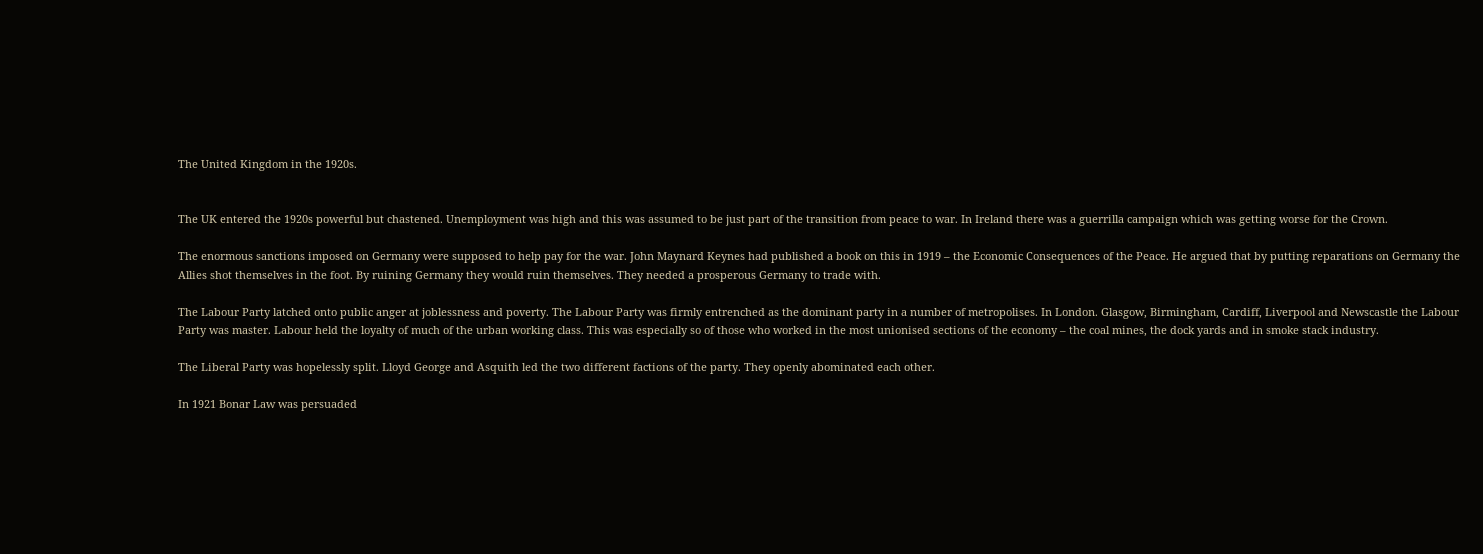The United Kingdom in the 1920s.


The UK entered the 1920s powerful but chastened. Unemployment was high and this was assumed to be just part of the transition from peace to war. In Ireland there was a guerrilla campaign which was getting worse for the Crown.

The enormous sanctions imposed on Germany were supposed to help pay for the war. John Maynard Keynes had published a book on this in 1919 – the Economic Consequences of the Peace. He argued that by putting reparations on Germany the Allies shot themselves in the foot. By ruining Germany they would ruin themselves. They needed a prosperous Germany to trade with.

The Labour Party latched onto public anger at joblessness and poverty. The Labour Party was firmly entrenched as the dominant party in a number of metropolises. In London. Glasgow, Birmingham, Cardiff, Liverpool and Newscastle the Labour Party was master. Labour held the loyalty of much of the urban working class. This was especially so of those who worked in the most unionised sections of the economy – the coal mines, the dock yards and in smoke stack industry.

The Liberal Party was hopelessly split. Lloyd George and Asquith led the two different factions of the party. They openly abominated each other.

In 1921 Bonar Law was persuaded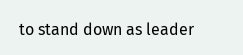to stand down as leader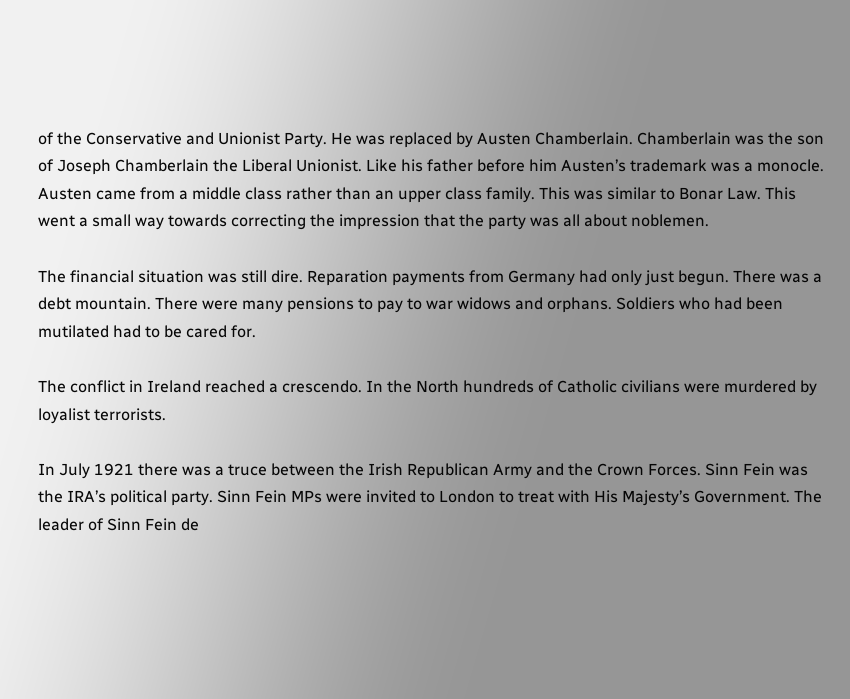of the Conservative and Unionist Party. He was replaced by Austen Chamberlain. Chamberlain was the son of Joseph Chamberlain the Liberal Unionist. Like his father before him Austen’s trademark was a monocle. Austen came from a middle class rather than an upper class family. This was similar to Bonar Law. This went a small way towards correcting the impression that the party was all about noblemen.

The financial situation was still dire. Reparation payments from Germany had only just begun. There was a debt mountain. There were many pensions to pay to war widows and orphans. Soldiers who had been mutilated had to be cared for.

The conflict in Ireland reached a crescendo. In the North hundreds of Catholic civilians were murdered by loyalist terrorists.

In July 1921 there was a truce between the Irish Republican Army and the Crown Forces. Sinn Fein was the IRA’s political party. Sinn Fein MPs were invited to London to treat with His Majesty’s Government. The leader of Sinn Fein de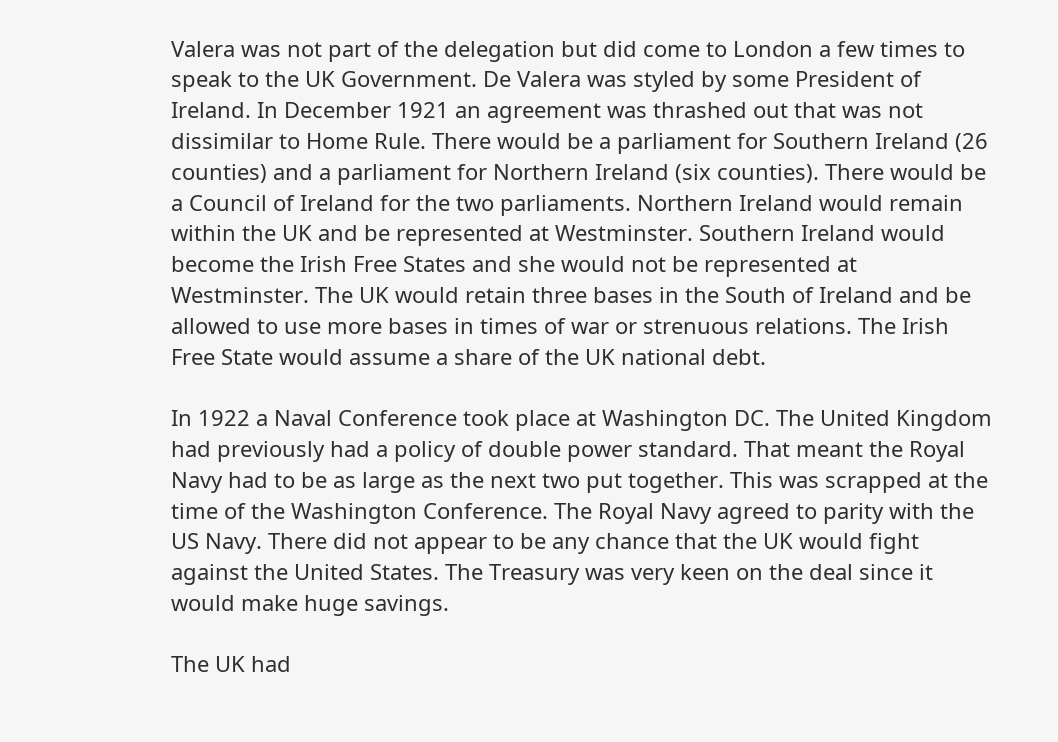Valera was not part of the delegation but did come to London a few times to speak to the UK Government. De Valera was styled by some President of Ireland. In December 1921 an agreement was thrashed out that was not dissimilar to Home Rule. There would be a parliament for Southern Ireland (26 counties) and a parliament for Northern Ireland (six counties). There would be a Council of Ireland for the two parliaments. Northern Ireland would remain within the UK and be represented at Westminster. Southern Ireland would become the Irish Free States and she would not be represented at Westminster. The UK would retain three bases in the South of Ireland and be allowed to use more bases in times of war or strenuous relations. The Irish Free State would assume a share of the UK national debt.

In 1922 a Naval Conference took place at Washington DC. The United Kingdom had previously had a policy of double power standard. That meant the Royal Navy had to be as large as the next two put together. This was scrapped at the time of the Washington Conference. The Royal Navy agreed to parity with the US Navy. There did not appear to be any chance that the UK would fight against the United States. The Treasury was very keen on the deal since it would make huge savings.

The UK had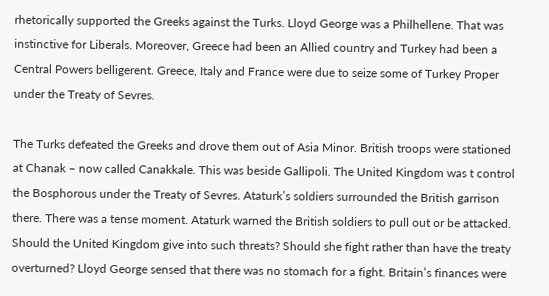rhetorically supported the Greeks against the Turks. Lloyd George was a Philhellene. That was instinctive for Liberals. Moreover, Greece had been an Allied country and Turkey had been a Central Powers belligerent. Greece, Italy and France were due to seize some of Turkey Proper under the Treaty of Sevres.

The Turks defeated the Greeks and drove them out of Asia Minor. British troops were stationed at Chanak – now called Canakkale. This was beside Gallipoli. The United Kingdom was t control the Bosphorous under the Treaty of Sevres. Ataturk’s soldiers surrounded the British garrison there. There was a tense moment. Ataturk warned the British soldiers to pull out or be attacked. Should the United Kingdom give into such threats? Should she fight rather than have the treaty overturned? Lloyd George sensed that there was no stomach for a fight. Britain’s finances were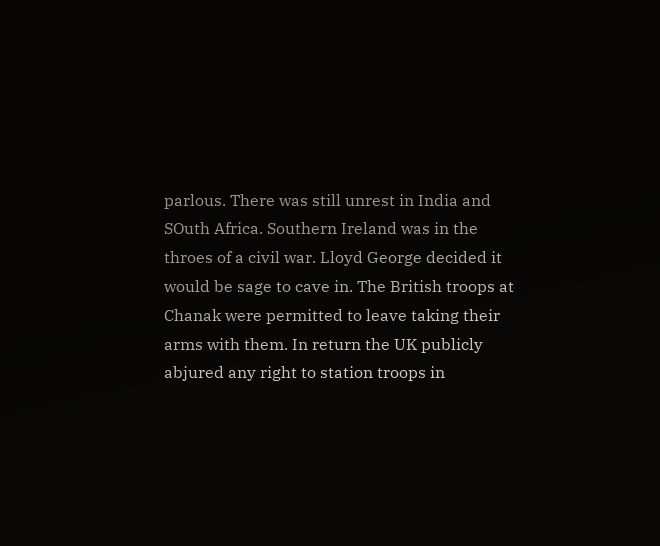parlous. There was still unrest in India and SOuth Africa. Southern Ireland was in the throes of a civil war. Lloyd George decided it would be sage to cave in. The British troops at Chanak were permitted to leave taking their arms with them. In return the UK publicly abjured any right to station troops in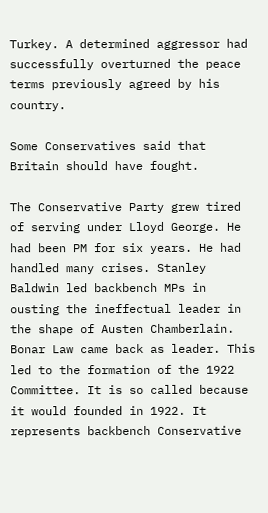Turkey. A determined aggressor had successfully overturned the peace terms previously agreed by his country.

Some Conservatives said that Britain should have fought.

The Conservative Party grew tired of serving under Lloyd George. He had been PM for six years. He had handled many crises. Stanley Baldwin led backbench MPs in ousting the ineffectual leader in the shape of Austen Chamberlain. Bonar Law came back as leader. This led to the formation of the 1922 Committee. It is so called because it would founded in 1922. It represents backbench Conservative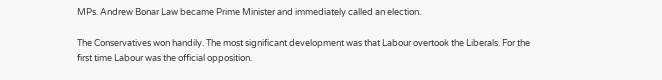MPs. Andrew Bonar Law became Prime Minister and immediately called an election.

The Conservatives won handily. The most significant development was that Labour overtook the Liberals. For the first time Labour was the official opposition.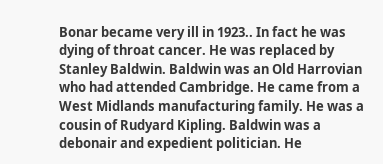Bonar became very ill in 1923.. In fact he was dying of throat cancer. He was replaced by Stanley Baldwin. Baldwin was an Old Harrovian who had attended Cambridge. He came from a West Midlands manufacturing family. He was a cousin of Rudyard Kipling. Baldwin was a debonair and expedient politician. He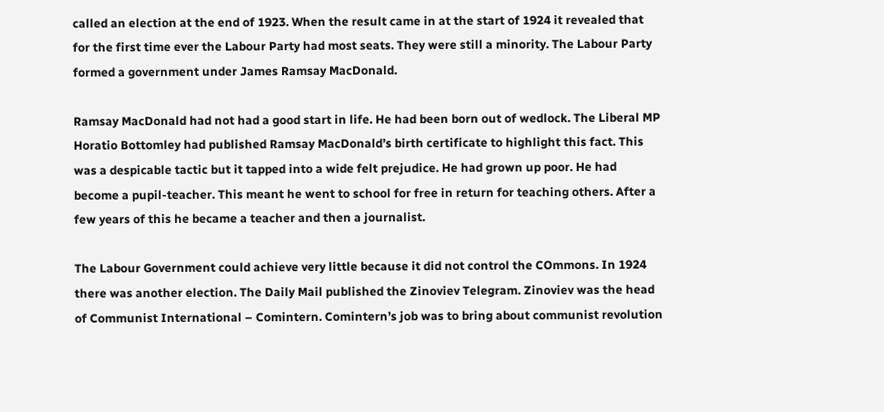called an election at the end of 1923. When the result came in at the start of 1924 it revealed that for the first time ever the Labour Party had most seats. They were still a minority. The Labour Party formed a government under James Ramsay MacDonald.

Ramsay MacDonald had not had a good start in life. He had been born out of wedlock. The Liberal MP Horatio Bottomley had published Ramsay MacDonald’s birth certificate to highlight this fact. This was a despicable tactic but it tapped into a wide felt prejudice. He had grown up poor. He had become a pupil-teacher. This meant he went to school for free in return for teaching others. After a few years of this he became a teacher and then a journalist.

The Labour Government could achieve very little because it did not control the COmmons. In 1924 there was another election. The Daily Mail published the Zinoviev Telegram. Zinoviev was the head of Communist International – Comintern. Comintern’s job was to bring about communist revolution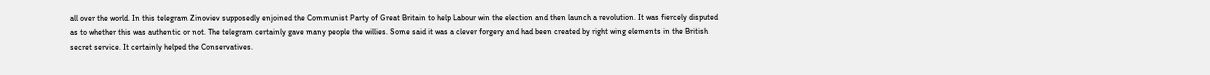all over the world. In this telegram Zinoviev supposedly enjoined the Communist Party of Great Britain to help Labour win the election and then launch a revolution. It was fiercely disputed as to whether this was authentic or not. The telegram certainly gave many people the willies. Some said it was a clever forgery and had been created by right wing elements in the British secret service. It certainly helped the Conservatives.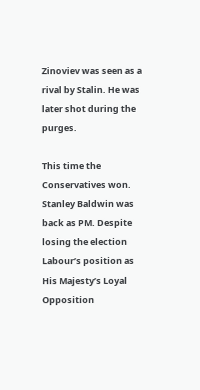Zinoviev was seen as a rival by Stalin. He was later shot during the purges.

This time the Conservatives won. Stanley Baldwin was back as PM. Despite losing the election Labour’s position as His Majesty’s Loyal Opposition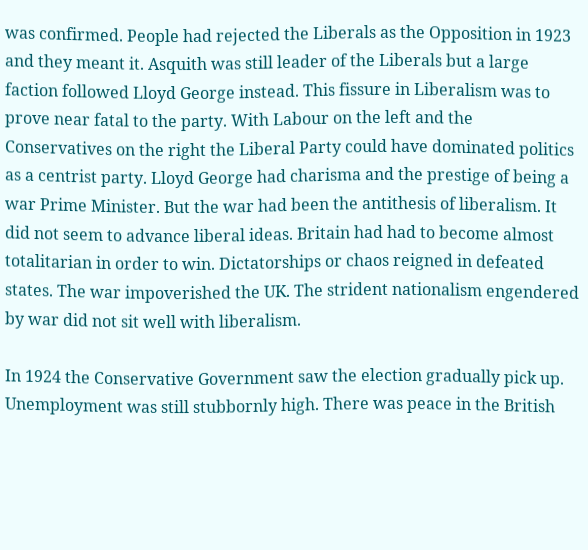was confirmed. People had rejected the Liberals as the Opposition in 1923 and they meant it. Asquith was still leader of the Liberals but a large faction followed Lloyd George instead. This fissure in Liberalism was to prove near fatal to the party. With Labour on the left and the Conservatives on the right the Liberal Party could have dominated politics as a centrist party. Lloyd George had charisma and the prestige of being a war Prime Minister. But the war had been the antithesis of liberalism. It did not seem to advance liberal ideas. Britain had had to become almost totalitarian in order to win. Dictatorships or chaos reigned in defeated states. The war impoverished the UK. The strident nationalism engendered by war did not sit well with liberalism.

In 1924 the Conservative Government saw the election gradually pick up. Unemployment was still stubbornly high. There was peace in the British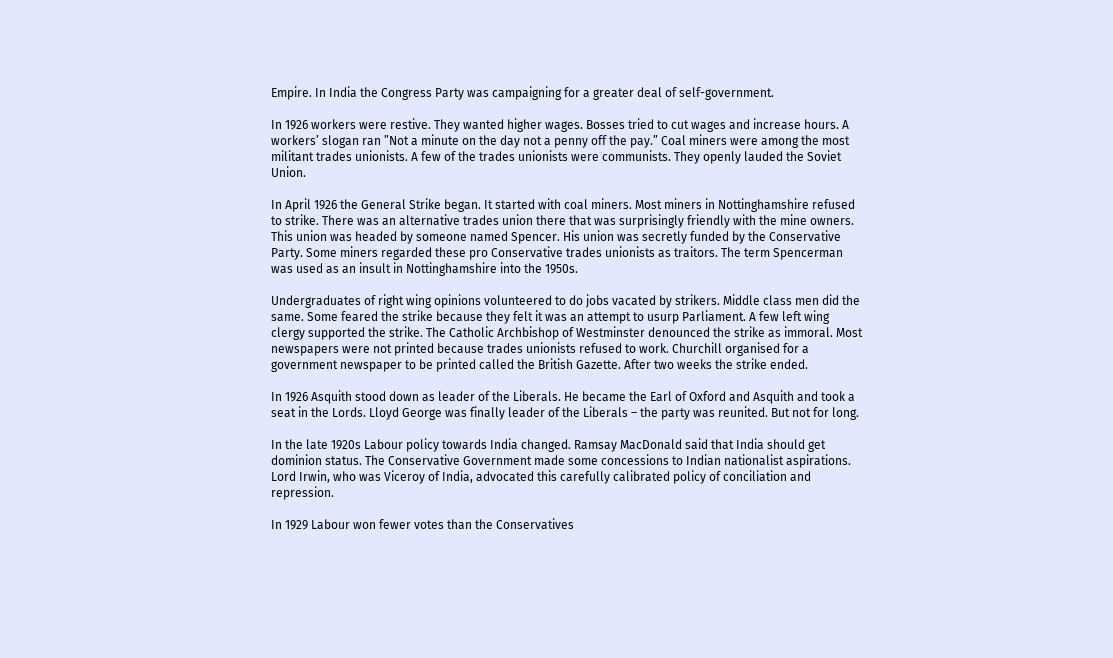Empire. In India the Congress Party was campaigning for a greater deal of self-government.

In 1926 workers were restive. They wanted higher wages. Bosses tried to cut wages and increase hours. A workers’ slogan ran ”Not a minute on the day not a penny off the pay.” Coal miners were among the most militant trades unionists. A few of the trades unionists were communists. They openly lauded the Soviet Union.

In April 1926 the General Strike began. It started with coal miners. Most miners in Nottinghamshire refused to strike. There was an alternative trades union there that was surprisingly friendly with the mine owners. This union was headed by someone named Spencer. His union was secretly funded by the Conservative Party. Some miners regarded these pro Conservative trades unionists as traitors. The term Spencerman was used as an insult in Nottinghamshire into the 1950s.

Undergraduates of right wing opinions volunteered to do jobs vacated by strikers. Middle class men did the same. Some feared the strike because they felt it was an attempt to usurp Parliament. A few left wing clergy supported the strike. The Catholic Archbishop of Westminster denounced the strike as immoral. Most newspapers were not printed because trades unionists refused to work. Churchill organised for a government newspaper to be printed called the British Gazette. After two weeks the strike ended.

In 1926 Asquith stood down as leader of the Liberals. He became the Earl of Oxford and Asquith and took a seat in the Lords. Lloyd George was finally leader of the Liberals – the party was reunited. But not for long.

In the late 1920s Labour policy towards India changed. Ramsay MacDonald said that India should get dominion status. The Conservative Government made some concessions to Indian nationalist aspirations. Lord Irwin, who was Viceroy of India, advocated this carefully calibrated policy of conciliation and repression.

In 1929 Labour won fewer votes than the Conservatives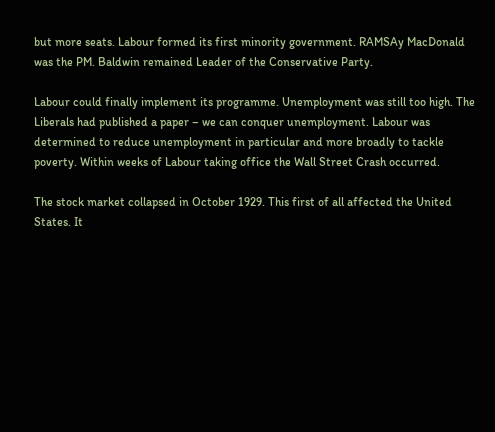but more seats. Labour formed its first minority government. RAMSAy MacDonald was the PM. Baldwin remained Leader of the Conservative Party.

Labour could finally implement its programme. Unemployment was still too high. The Liberals had published a paper – we can conquer unemployment. Labour was determined to reduce unemployment in particular and more broadly to tackle poverty. Within weeks of Labour taking office the Wall Street Crash occurred.

The stock market collapsed in October 1929. This first of all affected the United States. It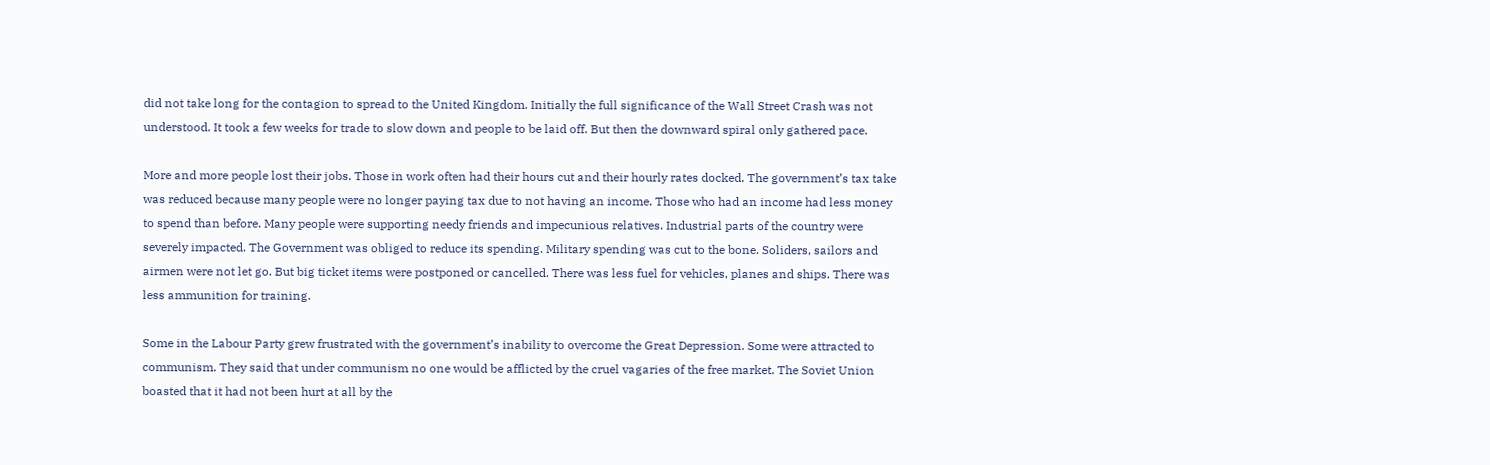did not take long for the contagion to spread to the United Kingdom. Initially the full significance of the Wall Street Crash was not understood. It took a few weeks for trade to slow down and people to be laid off. But then the downward spiral only gathered pace.

More and more people lost their jobs. Those in work often had their hours cut and their hourly rates docked. The government’s tax take was reduced because many people were no longer paying tax due to not having an income. Those who had an income had less money to spend than before. Many people were supporting needy friends and impecunious relatives. Industrial parts of the country were severely impacted. The Government was obliged to reduce its spending. Military spending was cut to the bone. Soliders, sailors and airmen were not let go. But big ticket items were postponed or cancelled. There was less fuel for vehicles, planes and ships. There was less ammunition for training.

Some in the Labour Party grew frustrated with the government’s inability to overcome the Great Depression. Some were attracted to communism. They said that under communism no one would be afflicted by the cruel vagaries of the free market. The Soviet Union boasted that it had not been hurt at all by the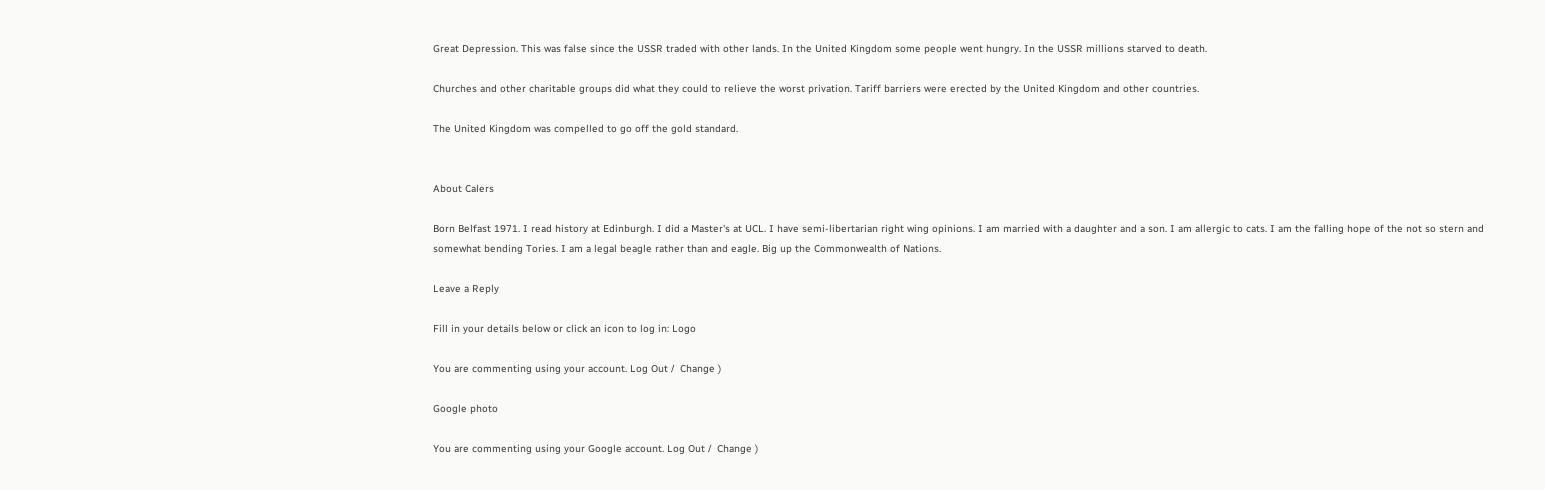Great Depression. This was false since the USSR traded with other lands. In the United Kingdom some people went hungry. In the USSR millions starved to death.

Churches and other charitable groups did what they could to relieve the worst privation. Tariff barriers were erected by the United Kingdom and other countries.

The United Kingdom was compelled to go off the gold standard.


About Calers

Born Belfast 1971. I read history at Edinburgh. I did a Master's at UCL. I have semi-libertarian right wing opinions. I am married with a daughter and a son. I am allergic to cats. I am the falling hope of the not so stern and somewhat bending Tories. I am a legal beagle rather than and eagle. Big up the Commonwealth of Nations.

Leave a Reply

Fill in your details below or click an icon to log in: Logo

You are commenting using your account. Log Out /  Change )

Google photo

You are commenting using your Google account. Log Out /  Change )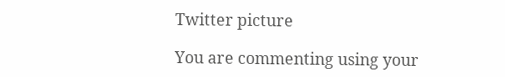Twitter picture

You are commenting using your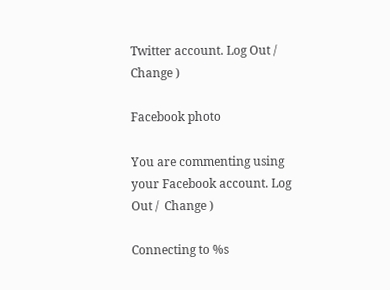Twitter account. Log Out /  Change )

Facebook photo

You are commenting using your Facebook account. Log Out /  Change )

Connecting to %s